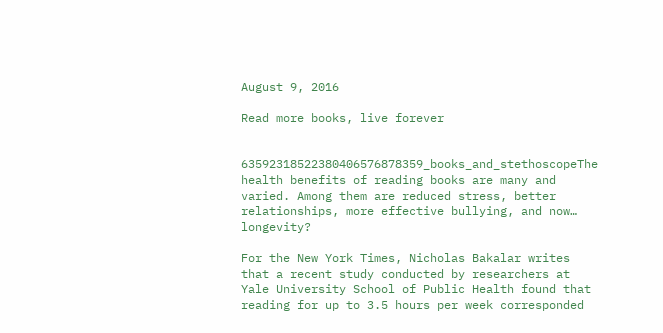August 9, 2016

Read more books, live forever


63592318522380406576878359_books_and_stethoscopeThe health benefits of reading books are many and varied. Among them are reduced stress, better relationships, more effective bullying, and now… longevity?

For the New York Times, Nicholas Bakalar writes that a recent study conducted by researchers at Yale University School of Public Health found that reading for up to 3.5 hours per week corresponded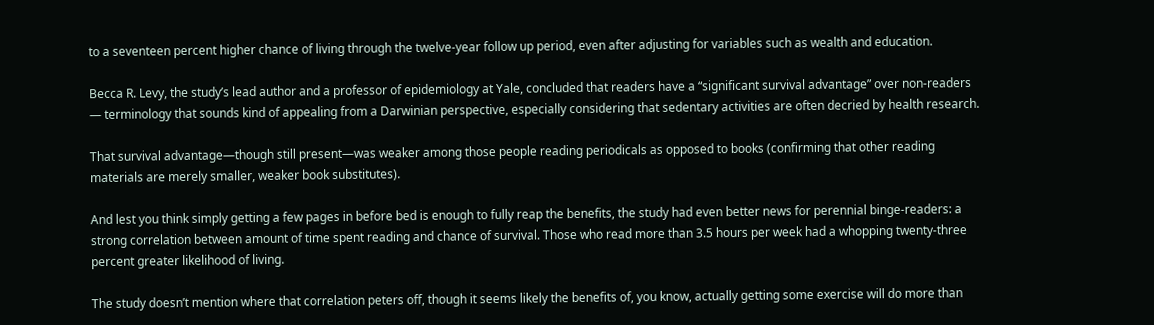to a seventeen percent higher chance of living through the twelve-year follow up period, even after adjusting for variables such as wealth and education.

Becca R. Levy, the study’s lead author and a professor of epidemiology at Yale, concluded that readers have a “significant survival advantage” over non-readers — terminology that sounds kind of appealing from a Darwinian perspective, especially considering that sedentary activities are often decried by health research.

That survival advantage—though still present—was weaker among those people reading periodicals as opposed to books (confirming that other reading materials are merely smaller, weaker book substitutes).

And lest you think simply getting a few pages in before bed is enough to fully reap the benefits, the study had even better news for perennial binge-readers: a strong correlation between amount of time spent reading and chance of survival. Those who read more than 3.5 hours per week had a whopping twenty-three percent greater likelihood of living.

The study doesn’t mention where that correlation peters off, though it seems likely the benefits of, you know, actually getting some exercise will do more than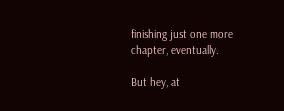finishing just one more chapter, eventually.

But hey, at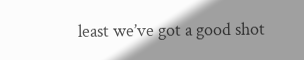least we’ve got a good shot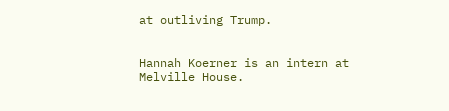at outliving Trump.


Hannah Koerner is an intern at Melville House.